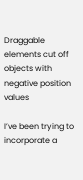Draggable elements cut off objects with negative position values

I’ve been trying to incorporate a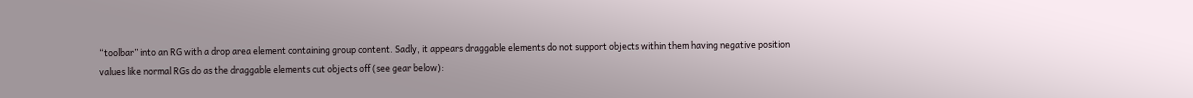“toolbar” into an RG with a drop area element containing group content. Sadly, it appears draggable elements do not support objects within them having negative position values like normal RGs do as the draggable elements cut objects off (see gear below):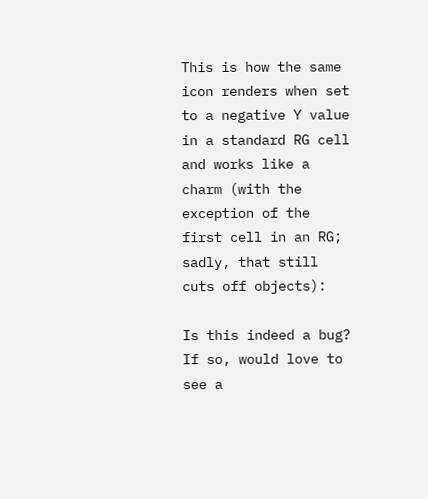This is how the same icon renders when set to a negative Y value in a standard RG cell and works like a charm (with the exception of the first cell in an RG; sadly, that still cuts off objects):

Is this indeed a bug? If so, would love to see a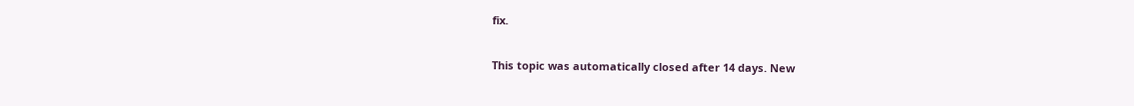fix.

This topic was automatically closed after 14 days. New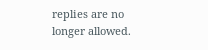replies are no longer allowed.